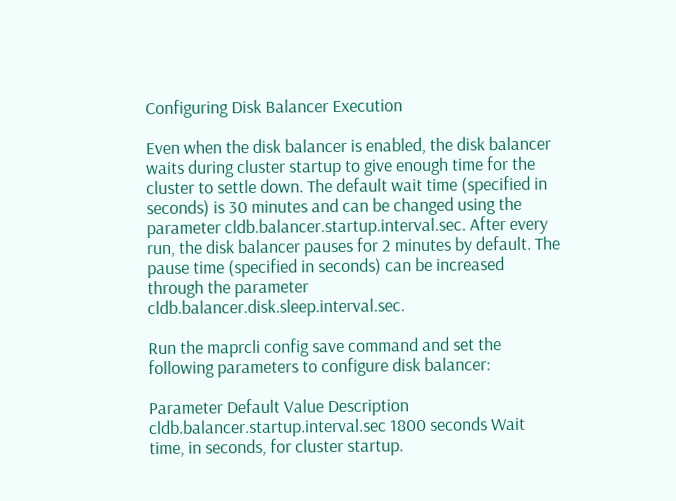Configuring Disk Balancer Execution

Even when the disk balancer is enabled, the disk balancer waits during cluster startup to give enough time for the cluster to settle down. The default wait time (specified in seconds) is 30 minutes and can be changed using the parameter cldb.balancer.startup.interval.sec. After every run, the disk balancer pauses for 2 minutes by default. The pause time (specified in seconds) can be increased through the parameter cldb.balancer.disk.sleep.interval.sec.

Run the maprcli config save command and set the following parameters to configure disk balancer:

Parameter Default Value Description
cldb.balancer.startup.interval.sec 1800 seconds Wait time, in seconds, for cluster startup.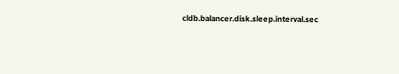cldb.balancer.disk.sleep.interval.sec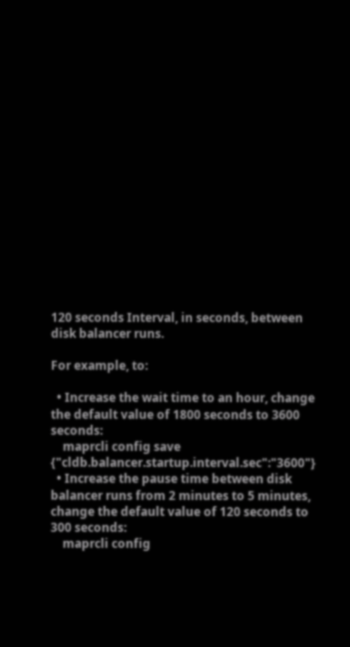120 seconds Interval, in seconds, between disk balancer runs.

For example, to:

  • Increase the wait time to an hour, change the default value of 1800 seconds to 3600 seconds:
    maprcli config save {"cldb.balancer.startup.interval.sec":"3600"}
  • Increase the pause time between disk balancer runs from 2 minutes to 5 minutes, change the default value of 120 seconds to 300 seconds:
    maprcli config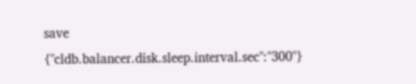save {"cldb.balancer.disk.sleep.interval.sec":"300"}